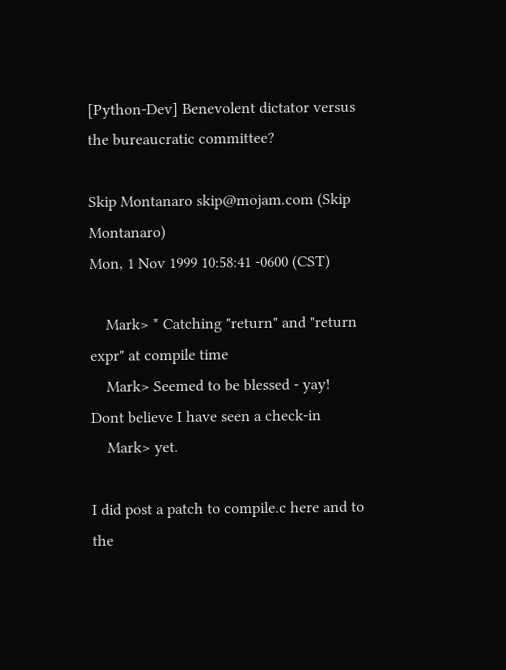[Python-Dev] Benevolent dictator versus the bureaucratic committee?

Skip Montanaro skip@mojam.com (Skip Montanaro)
Mon, 1 Nov 1999 10:58:41 -0600 (CST)

    Mark> * Catching "return" and "return expr" at compile time
    Mark> Seemed to be blessed - yay!  Dont believe I have seen a check-in
    Mark> yet.

I did post a patch to compile.c here and to the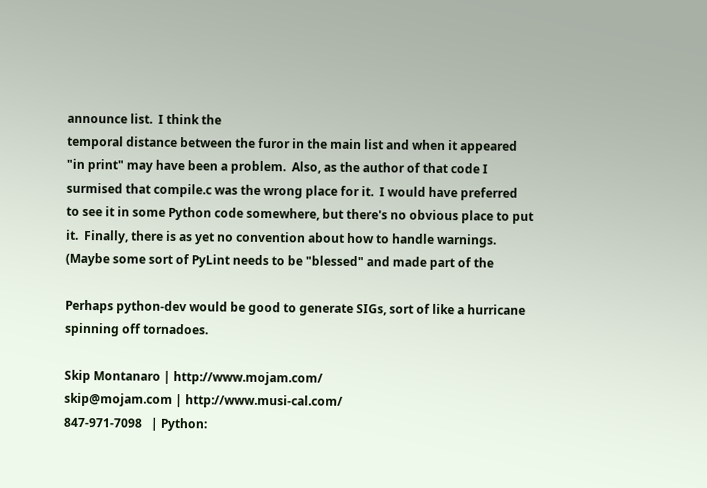announce list.  I think the
temporal distance between the furor in the main list and when it appeared
"in print" may have been a problem.  Also, as the author of that code I
surmised that compile.c was the wrong place for it.  I would have preferred
to see it in some Python code somewhere, but there's no obvious place to put
it.  Finally, there is as yet no convention about how to handle warnings.
(Maybe some sort of PyLint needs to be "blessed" and made part of the

Perhaps python-dev would be good to generate SIGs, sort of like a hurricane
spinning off tornadoes.

Skip Montanaro | http://www.mojam.com/
skip@mojam.com | http://www.musi-cal.com/
847-971-7098   | Python: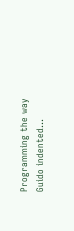Programming the way Guido indented...